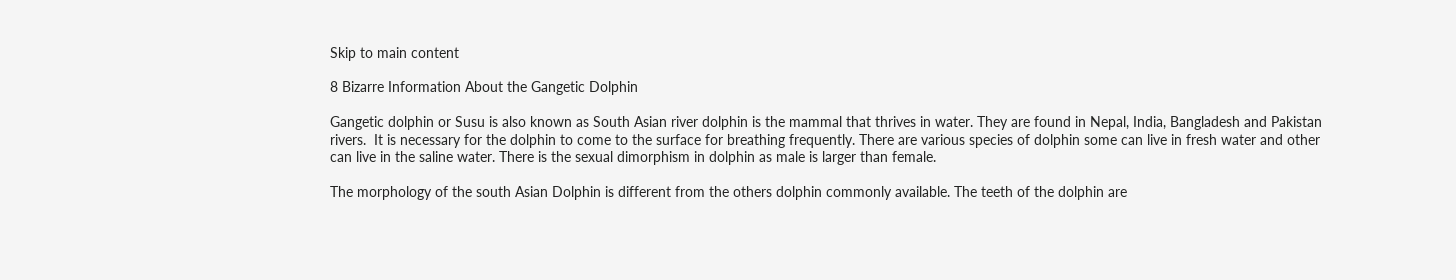Skip to main content

8 Bizarre Information About the Gangetic Dolphin

Gangetic dolphin or Susu is also known as South Asian river dolphin is the mammal that thrives in water. They are found in Nepal, India, Bangladesh and Pakistan rivers.  It is necessary for the dolphin to come to the surface for breathing frequently. There are various species of dolphin some can live in fresh water and other can live in the saline water. There is the sexual dimorphism in dolphin as male is larger than female.

The morphology of the south Asian Dolphin is different from the others dolphin commonly available. The teeth of the dolphin are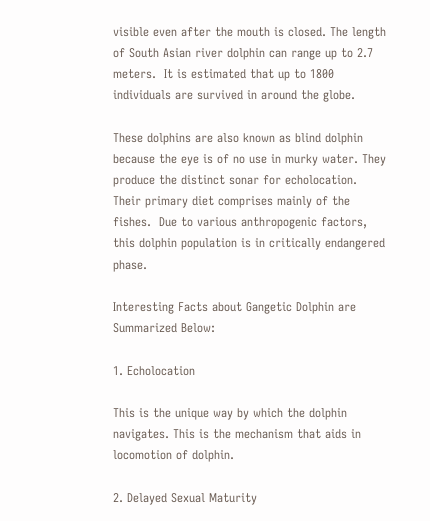visible even after the mouth is closed. The length of South Asian river dolphin can range up to 2.7 meters.  It is estimated that up to 1800 individuals are survived in around the globe.

These dolphins are also known as blind dolphin because the eye is of no use in murky water. They produce the distinct sonar for echolocation. Their primary diet comprises mainly of the fishes.  Due to various anthropogenic factors, this dolphin population is in critically endangered phase.

Interesting Facts about Gangetic Dolphin are Summarized Below:

1. Echolocation

This is the unique way by which the dolphin navigates. This is the mechanism that aids in locomotion of dolphin.

2. Delayed Sexual Maturity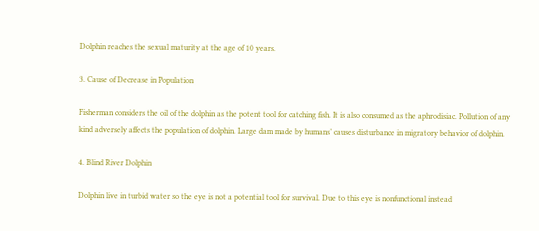Dolphin reaches the sexual maturity at the age of 10 years.

3. Cause of Decrease in Population

Fisherman considers the oil of the dolphin as the potent tool for catching fish. It is also consumed as the aphrodisiac. Pollution of any kind adversely affects the population of dolphin. Large dam made by humans’ causes disturbance in migratory behavior of dolphin.

4. Blind River Dolphin

Dolphin live in turbid water so the eye is not a potential tool for survival. Due to this eye is nonfunctional instead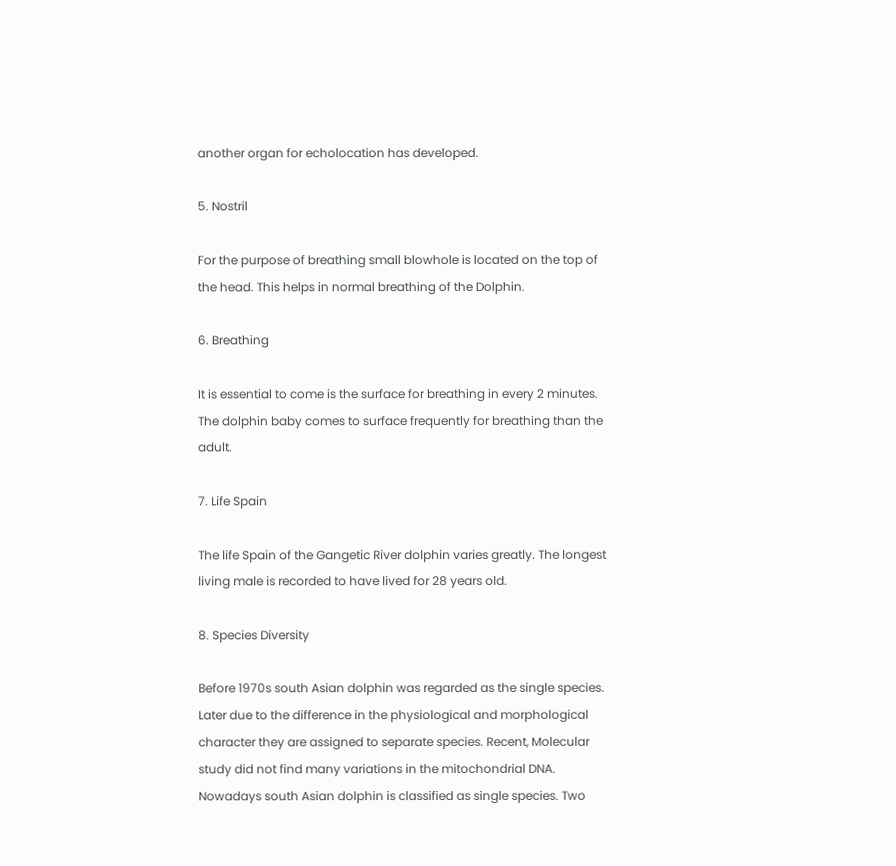another organ for echolocation has developed.

5. Nostril

For the purpose of breathing small blowhole is located on the top of the head. This helps in normal breathing of the Dolphin.

6. Breathing

It is essential to come is the surface for breathing in every 2 minutes. The dolphin baby comes to surface frequently for breathing than the adult.

7. Life Spain

The life Spain of the Gangetic River dolphin varies greatly. The longest living male is recorded to have lived for 28 years old.

8. Species Diversity

Before 1970s south Asian dolphin was regarded as the single species. Later due to the difference in the physiological and morphological character they are assigned to separate species. Recent, Molecular study did not find many variations in the mitochondrial DNA. Nowadays south Asian dolphin is classified as single species. Two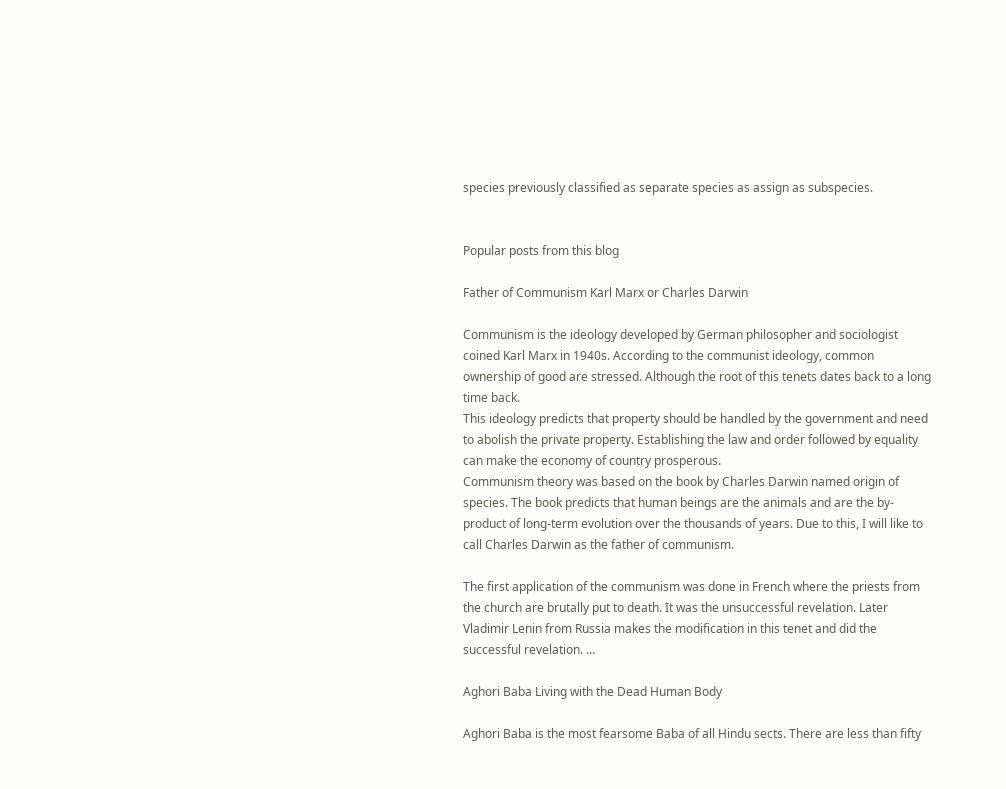species previously classified as separate species as assign as subspecies.


Popular posts from this blog

Father of Communism Karl Marx or Charles Darwin

Communism is the ideology developed by German philosopher and sociologist coined Karl Marx in 1940s. According to the communist ideology, common ownership of good are stressed. Although the root of this tenets dates back to a long time back.
This ideology predicts that property should be handled by the government and need to abolish the private property. Establishing the law and order followed by equality can make the economy of country prosperous.
Communism theory was based on the book by Charles Darwin named origin of species. The book predicts that human beings are the animals and are the by-product of long-term evolution over the thousands of years. Due to this, I will like to call Charles Darwin as the father of communism.

The first application of the communism was done in French where the priests from the church are brutally put to death. It was the unsuccessful revelation. Later Vladimir Lenin from Russia makes the modification in this tenet and did the successful revelation. …

Aghori Baba Living with the Dead Human Body

Aghori Baba is the most fearsome Baba of all Hindu sects. There are less than fifty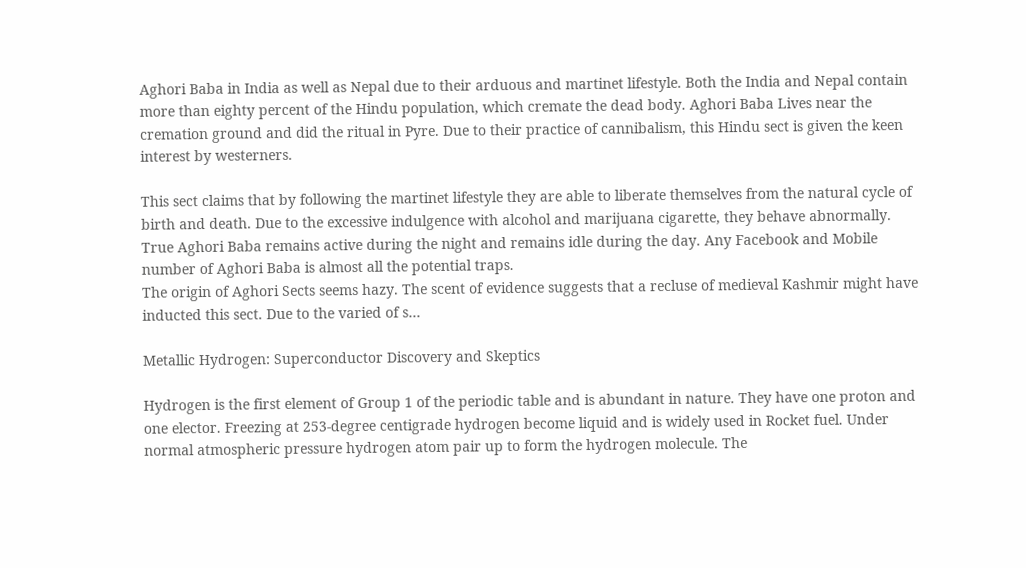Aghori Baba in India as well as Nepal due to their arduous and martinet lifestyle. Both the India and Nepal contain more than eighty percent of the Hindu population, which cremate the dead body. Aghori Baba Lives near the cremation ground and did the ritual in Pyre. Due to their practice of cannibalism, this Hindu sect is given the keen interest by westerners.

This sect claims that by following the martinet lifestyle they are able to liberate themselves from the natural cycle of birth and death. Due to the excessive indulgence with alcohol and marijuana cigarette, they behave abnormally. True Aghori Baba remains active during the night and remains idle during the day. Any Facebook and Mobile number of Aghori Baba is almost all the potential traps.
The origin of Aghori Sects seems hazy. The scent of evidence suggests that a recluse of medieval Kashmir might have inducted this sect. Due to the varied of s…

Metallic Hydrogen: Superconductor Discovery and Skeptics

Hydrogen is the first element of Group 1 of the periodic table and is abundant in nature. They have one proton and one elector. Freezing at 253-degree centigrade hydrogen become liquid and is widely used in Rocket fuel. Under normal atmospheric pressure hydrogen atom pair up to form the hydrogen molecule. The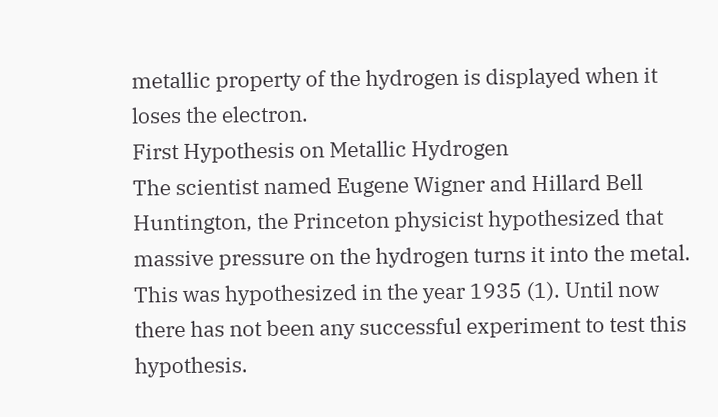metallic property of the hydrogen is displayed when it loses the electron.
First Hypothesis on Metallic Hydrogen
The scientist named Eugene Wigner and Hillard Bell Huntington, the Princeton physicist hypothesized that massive pressure on the hydrogen turns it into the metal. This was hypothesized in the year 1935 (1). Until now there has not been any successful experiment to test this hypothesis.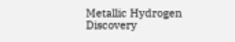Metallic Hydrogen Discovery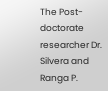The Post-doctorate researcher Dr. Silvera and Ranga P.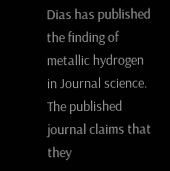Dias has published the finding of metallic hydrogen in Journal science. The published journal claims that they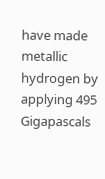have made metallic hydrogen by applying 495 Gigapascals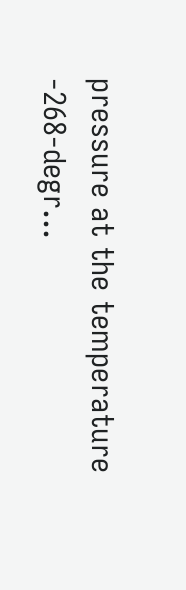pressure at the temperature -268-degr…